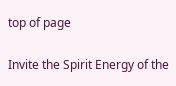top of page

Invite the Spirit Energy of the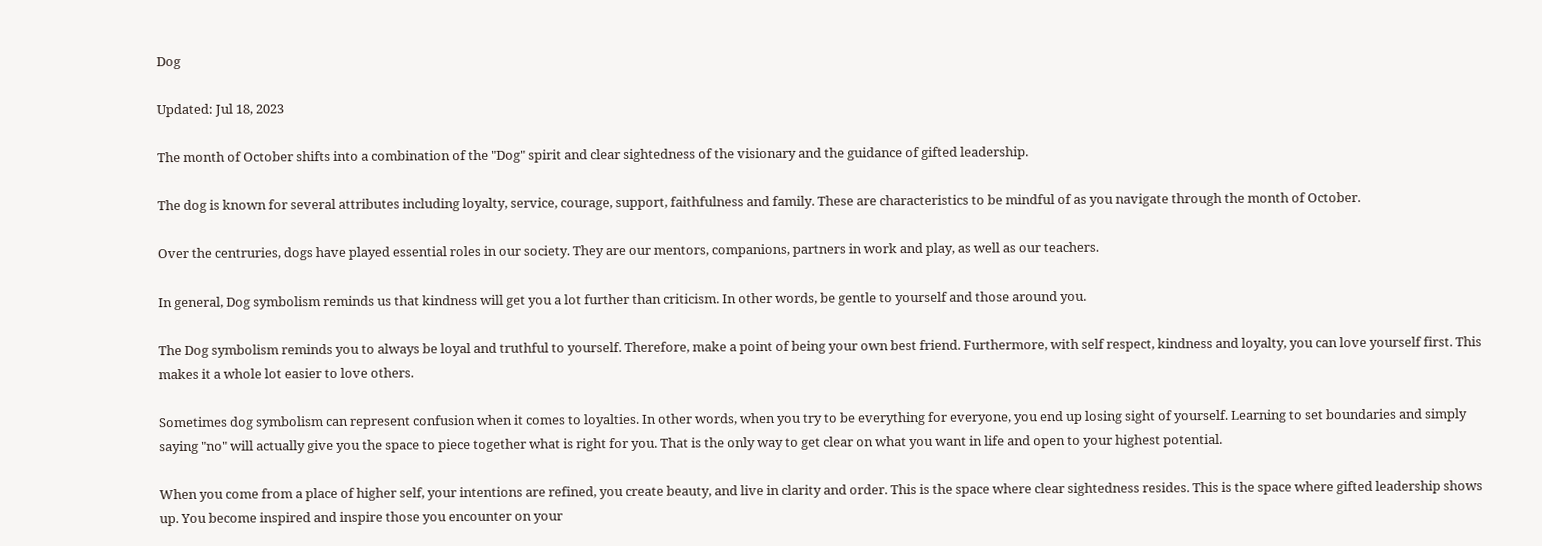Dog

Updated: Jul 18, 2023

The month of October shifts into a combination of the "Dog" spirit and clear sightedness of the visionary and the guidance of gifted leadership.

The dog is known for several attributes including loyalty, service, courage, support, faithfulness and family. These are characteristics to be mindful of as you navigate through the month of October.

Over the centruries, dogs have played essential roles in our society. They are our mentors, companions, partners in work and play, as well as our teachers.

In general, Dog symbolism reminds us that kindness will get you a lot further than criticism. In other words, be gentle to yourself and those around you.

The Dog symbolism reminds you to always be loyal and truthful to yourself. Therefore, make a point of being your own best friend. Furthermore, with self respect, kindness and loyalty, you can love yourself first. This makes it a whole lot easier to love others.

Sometimes dog symbolism can represent confusion when it comes to loyalties. In other words, when you try to be everything for everyone, you end up losing sight of yourself. Learning to set boundaries and simply saying "no" will actually give you the space to piece together what is right for you. That is the only way to get clear on what you want in life and open to your highest potential.

When you come from a place of higher self, your intentions are refined, you create beauty, and live in clarity and order. This is the space where clear sightedness resides. This is the space where gifted leadership shows up. You become inspired and inspire those you encounter on your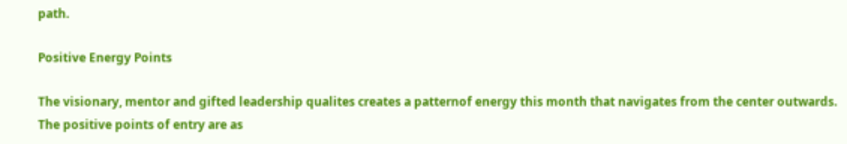path.

Positive Energy Points

The visionary, mentor and gifted leadership qualites creates a patternof energy this month that navigates from the center outwards. The positive points of entry are as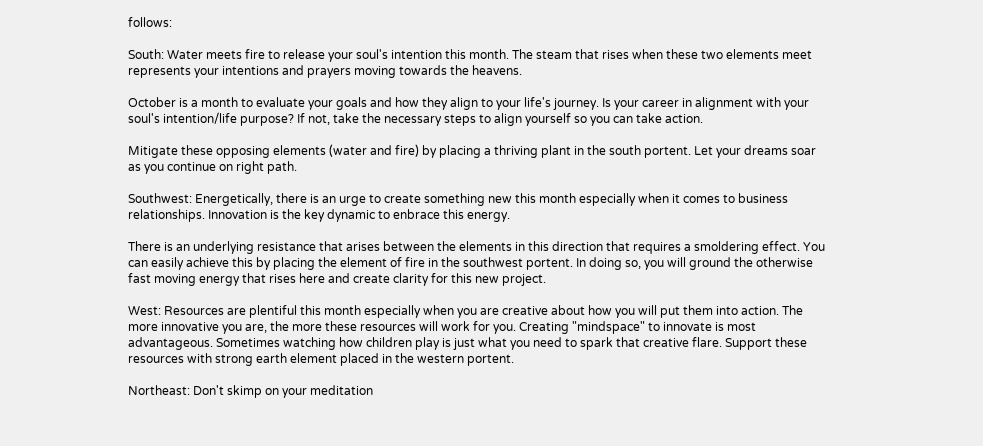follows:

South: Water meets fire to release your soul's intention this month. The steam that rises when these two elements meet represents your intentions and prayers moving towards the heavens.

October is a month to evaluate your goals and how they align to your life's journey. Is your career in alignment with your soul's intention/life purpose? If not, take the necessary steps to align yourself so you can take action.

Mitigate these opposing elements (water and fire) by placing a thriving plant in the south portent. Let your dreams soar as you continue on right path.

Southwest: Energetically, there is an urge to create something new this month especially when it comes to business relationships. Innovation is the key dynamic to enbrace this energy.

There is an underlying resistance that arises between the elements in this direction that requires a smoldering effect. You can easily achieve this by placing the element of fire in the southwest portent. In doing so, you will ground the otherwise fast moving energy that rises here and create clarity for this new project.

West: Resources are plentiful this month especially when you are creative about how you will put them into action. The more innovative you are, the more these resources will work for you. Creating "mindspace" to innovate is most advantageous. Sometimes watching how children play is just what you need to spark that creative flare. Support these resources with strong earth element placed in the western portent.

Northeast: Don't skimp on your meditation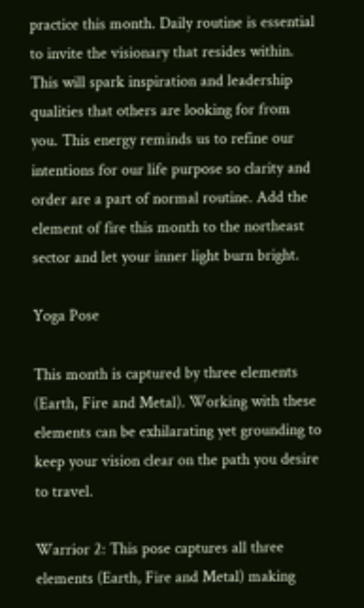practice this month. Daily routine is essential to invite the visionary that resides within. This will spark inspiration and leadership qualities that others are looking for from you. This energy reminds us to refine our intentions for our life purpose so clarity and order are a part of normal routine. Add the element of fire this month to the northeast sector and let your inner light burn bright.

Yoga Pose

This month is captured by three elements (Earth, Fire and Metal). Working with these elements can be exhilarating yet grounding to keep your vision clear on the path you desire to travel.

Warrior 2: This pose captures all three elements (Earth, Fire and Metal) making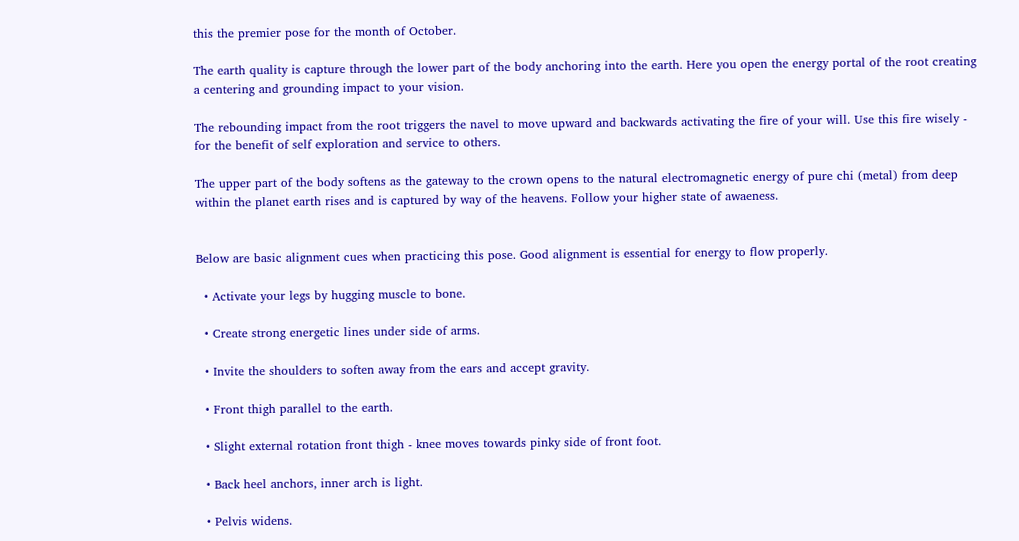this the premier pose for the month of October.

The earth quality is capture through the lower part of the body anchoring into the earth. Here you open the energy portal of the root creating a centering and grounding impact to your vision.

The rebounding impact from the root triggers the navel to move upward and backwards activating the fire of your will. Use this fire wisely - for the benefit of self exploration and service to others.

The upper part of the body softens as the gateway to the crown opens to the natural electromagnetic energy of pure chi (metal) from deep within the planet earth rises and is captured by way of the heavens. Follow your higher state of awaeness.


Below are basic alignment cues when practicing this pose. Good alignment is essential for energy to flow properly.

  • Activate your legs by hugging muscle to bone.

  • Create strong energetic lines under side of arms.

  • Invite the shoulders to soften away from the ears and accept gravity.

  • Front thigh parallel to the earth.

  • Slight external rotation front thigh - knee moves towards pinky side of front foot.

  • Back heel anchors, inner arch is light.

  • Pelvis widens.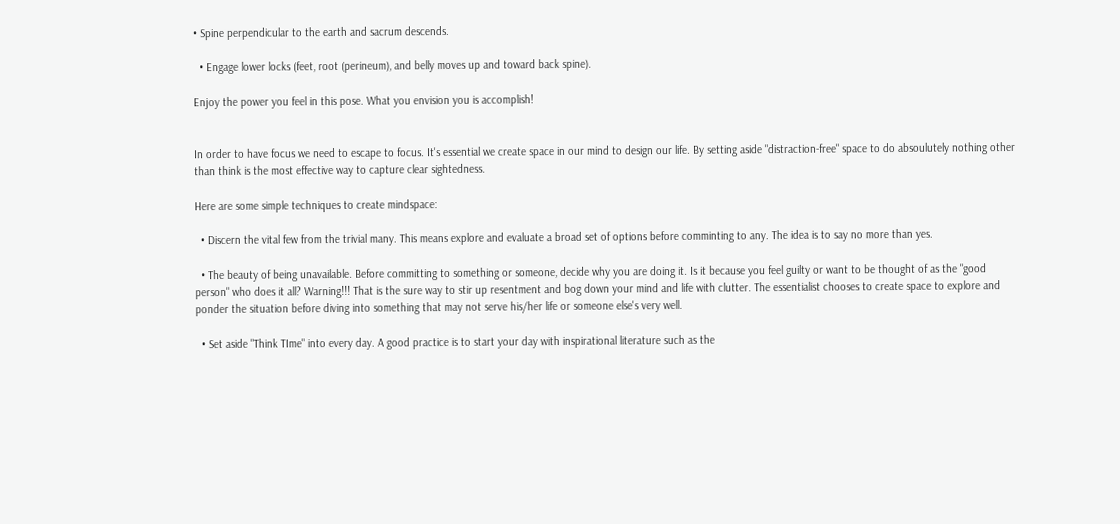• Spine perpendicular to the earth and sacrum descends.

  • Engage lower locks (feet, root (perineum), and belly moves up and toward back spine).

Enjoy the power you feel in this pose. What you envision you is accomplish!


In order to have focus we need to escape to focus. It's essential we create space in our mind to design our life. By setting aside "distraction-free" space to do absoulutely nothing other than think is the most effective way to capture clear sightedness.

Here are some simple techniques to create mindspace:

  • Discern the vital few from the trivial many. This means explore and evaluate a broad set of options before comminting to any. The idea is to say no more than yes.

  • The beauty of being unavailable. Before committing to something or someone, decide why you are doing it. Is it because you feel guilty or want to be thought of as the "good person" who does it all? Warning!!! That is the sure way to stir up resentment and bog down your mind and life with clutter. The essentialist chooses to create space to explore and ponder the situation before diving into something that may not serve his/her life or someone else's very well.

  • Set aside "Think TIme" into every day. A good practice is to start your day with inspirational literature such as the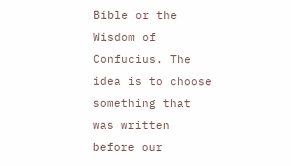Bible or the Wisdom of Confucius. The idea is to choose something that was written before our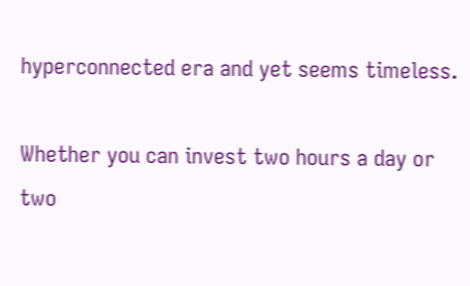hyperconnected era and yet seems timeless.

Whether you can invest two hours a day or two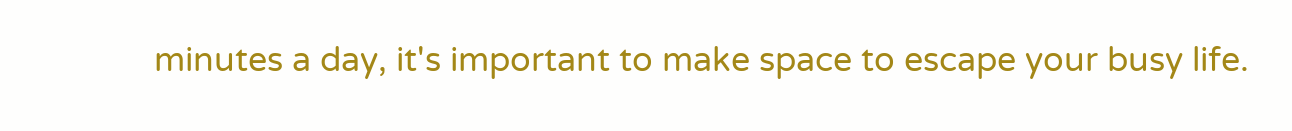minutes a day, it's important to make space to escape your busy life.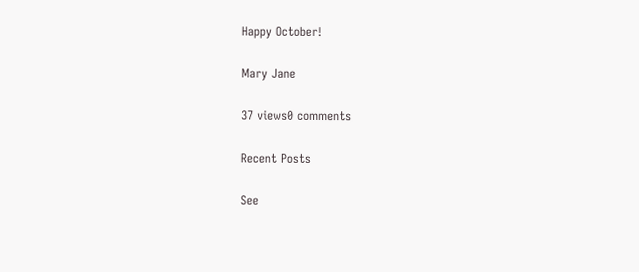Happy October!

Mary Jane

37 views0 comments

Recent Posts

See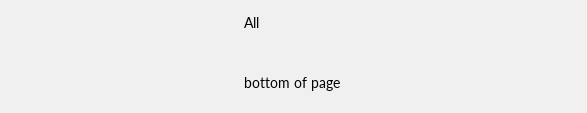All


bottom of page